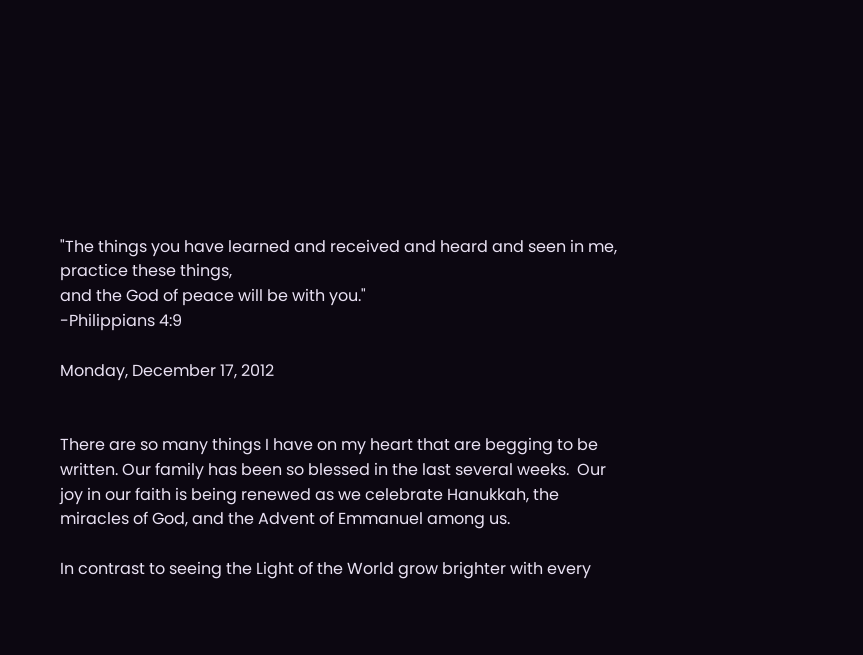"The things you have learned and received and heard and seen in me, practice these things,
and the God of peace will be with you."
-Philippians 4:9

Monday, December 17, 2012


There are so many things I have on my heart that are begging to be written. Our family has been so blessed in the last several weeks.  Our joy in our faith is being renewed as we celebrate Hanukkah, the miracles of God, and the Advent of Emmanuel among us.

In contrast to seeing the Light of the World grow brighter with every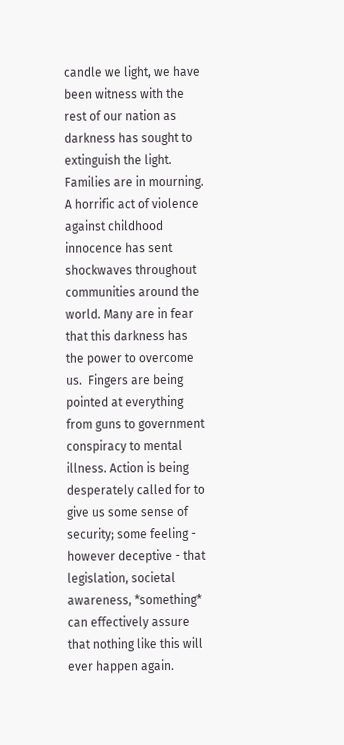candle we light, we have been witness with the rest of our nation as darkness has sought to extinguish the light. Families are in mourning. A horrific act of violence against childhood innocence has sent shockwaves throughout communities around the world. Many are in fear that this darkness has the power to overcome us.  Fingers are being pointed at everything from guns to government conspiracy to mental illness. Action is being desperately called for to give us some sense of security; some feeling - however deceptive - that legislation, societal awareness, *something* can effectively assure that nothing like this will ever happen again.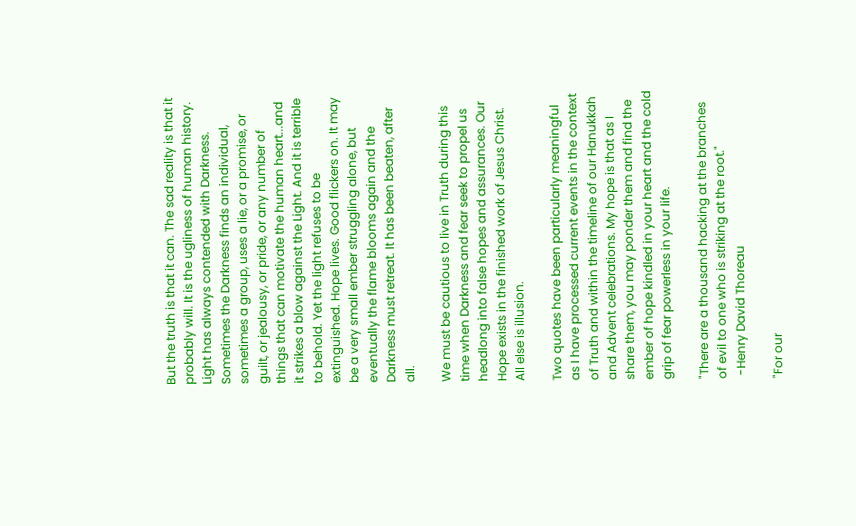But the truth is that it can. The sad reality is that it probably will. It is the ugliness of human history. Light has always contended with Darkness. Sometimes the Darkness finds an individual, sometimes a group, uses a lie, or a promise, or guilt, or jealousy, or pride, or any number of things that can motivate the human heart...and it strikes a blow against the Light. And it is terrible to behold. Yet the light refuses to be extinguished. Hope lives. Good flickers on. It may be a very small ember struggling alone, but eventually the flame blooms again and the Darkness must retreat. It has been beaten, after all.

We must be cautious to live in Truth during this time when Darkness and fear seek to propel us headlong into false hopes and assurances. Our Hope exists in the finished work of Jesus Christ. All else is illusion.

Two quotes have been particularly meaningful as I have processed current events in the context of Truth and within the timeline of our Hanukkah and Advent celebrations. My hope is that as I share them, you may ponder them and find the ember of hope kindled in your heart and the cold grip of fear powerless in your life.

"There are a thousand hacking at the branches of evil to one who is striking at the root."
 -Henry David Thoreau

"For our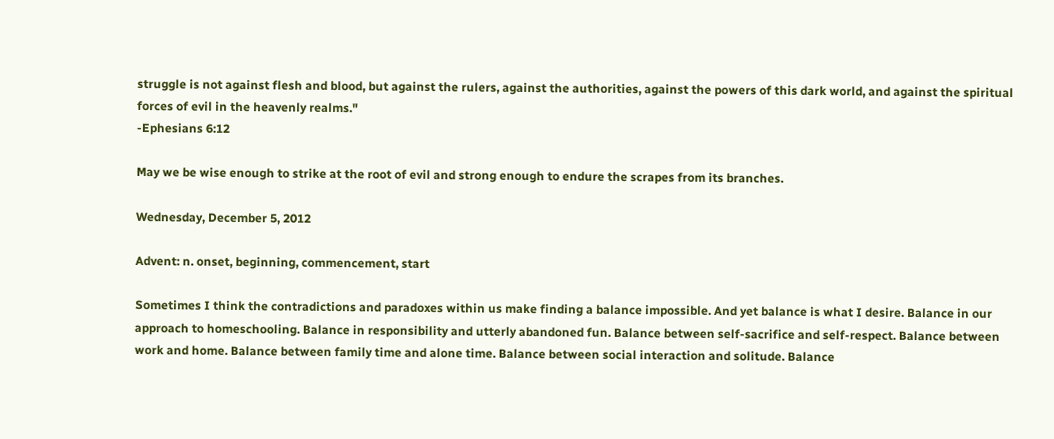struggle is not against flesh and blood, but against the rulers, against the authorities, against the powers of this dark world, and against the spiritual forces of evil in the heavenly realms."
-Ephesians 6:12

May we be wise enough to strike at the root of evil and strong enough to endure the scrapes from its branches.

Wednesday, December 5, 2012

Advent: n. onset, beginning, commencement, start

Sometimes I think the contradictions and paradoxes within us make finding a balance impossible. And yet balance is what I desire. Balance in our approach to homeschooling. Balance in responsibility and utterly abandoned fun. Balance between self-sacrifice and self-respect. Balance between work and home. Balance between family time and alone time. Balance between social interaction and solitude. Balance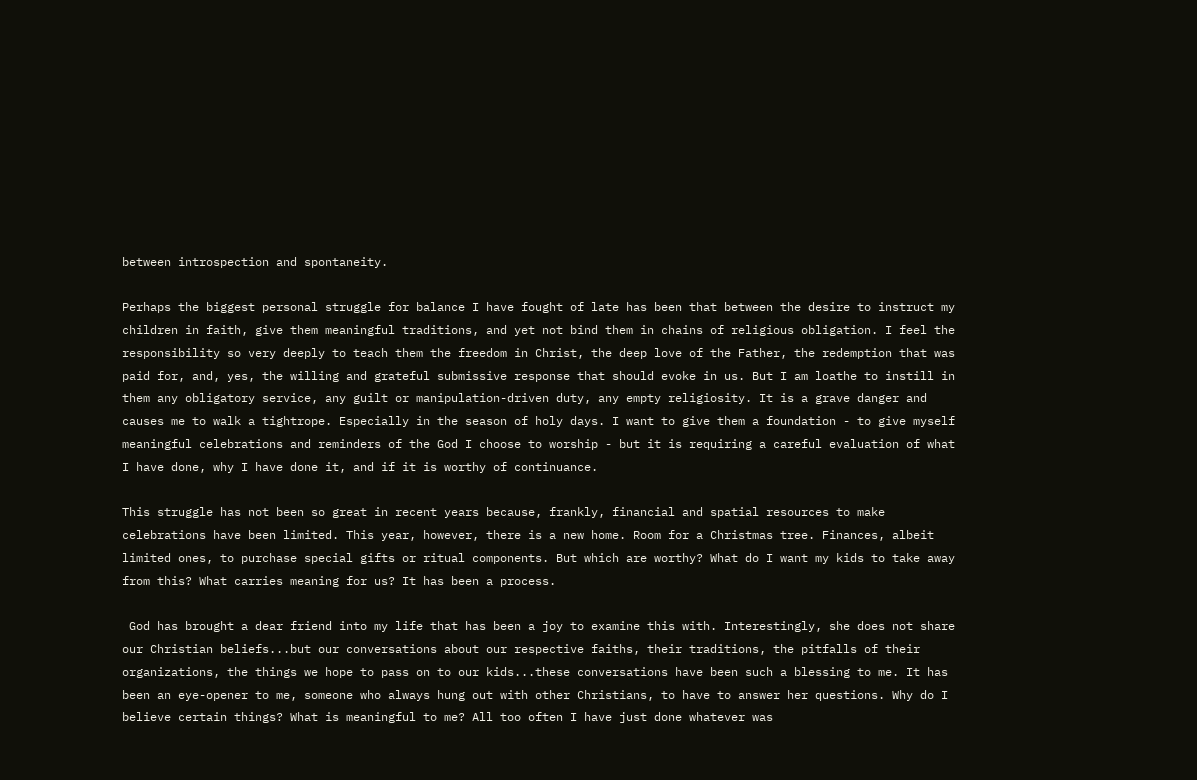between introspection and spontaneity.

Perhaps the biggest personal struggle for balance I have fought of late has been that between the desire to instruct my children in faith, give them meaningful traditions, and yet not bind them in chains of religious obligation. I feel the responsibility so very deeply to teach them the freedom in Christ, the deep love of the Father, the redemption that was paid for, and, yes, the willing and grateful submissive response that should evoke in us. But I am loathe to instill in them any obligatory service, any guilt or manipulation-driven duty, any empty religiosity. It is a grave danger and causes me to walk a tightrope. Especially in the season of holy days. I want to give them a foundation - to give myself meaningful celebrations and reminders of the God I choose to worship - but it is requiring a careful evaluation of what I have done, why I have done it, and if it is worthy of continuance.

This struggle has not been so great in recent years because, frankly, financial and spatial resources to make celebrations have been limited. This year, however, there is a new home. Room for a Christmas tree. Finances, albeit limited ones, to purchase special gifts or ritual components. But which are worthy? What do I want my kids to take away from this? What carries meaning for us? It has been a process.

 God has brought a dear friend into my life that has been a joy to examine this with. Interestingly, she does not share our Christian beliefs...but our conversations about our respective faiths, their traditions, the pitfalls of their organizations, the things we hope to pass on to our kids...these conversations have been such a blessing to me. It has been an eye-opener to me, someone who always hung out with other Christians, to have to answer her questions. Why do I believe certain things? What is meaningful to me? All too often I have just done whatever was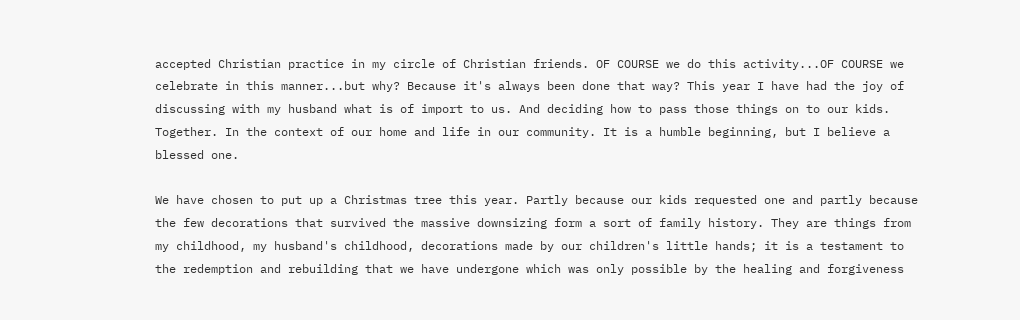accepted Christian practice in my circle of Christian friends. OF COURSE we do this activity...OF COURSE we celebrate in this manner...but why? Because it's always been done that way? This year I have had the joy of discussing with my husband what is of import to us. And deciding how to pass those things on to our kids. Together. In the context of our home and life in our community. It is a humble beginning, but I believe a blessed one.

We have chosen to put up a Christmas tree this year. Partly because our kids requested one and partly because the few decorations that survived the massive downsizing form a sort of family history. They are things from my childhood, my husband's childhood, decorations made by our children's little hands; it is a testament to the redemption and rebuilding that we have undergone which was only possible by the healing and forgiveness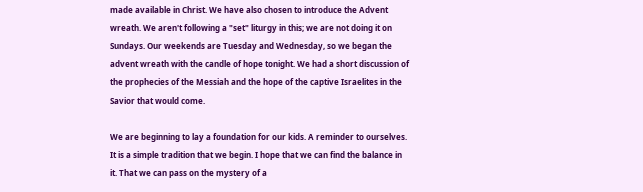made available in Christ. We have also chosen to introduce the Advent wreath. We aren't following a "set" liturgy in this; we are not doing it on Sundays. Our weekends are Tuesday and Wednesday, so we began the advent wreath with the candle of hope tonight. We had a short discussion of the prophecies of the Messiah and the hope of the captive Israelites in the Savior that would come.

We are beginning to lay a foundation for our kids. A reminder to ourselves. It is a simple tradition that we begin. I hope that we can find the balance in it. That we can pass on the mystery of a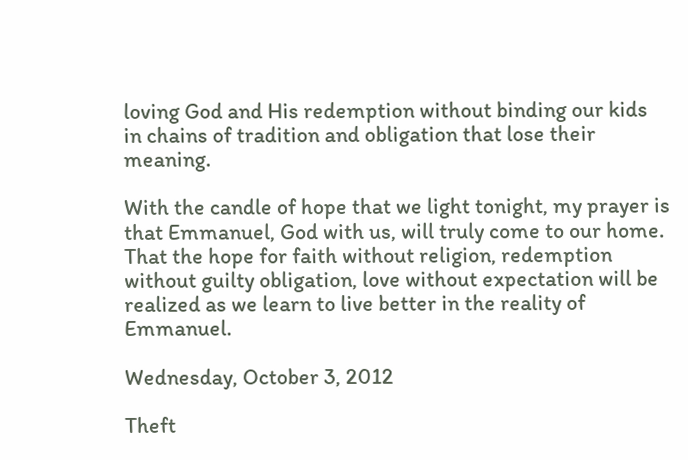loving God and His redemption without binding our kids in chains of tradition and obligation that lose their meaning.

With the candle of hope that we light tonight, my prayer is that Emmanuel, God with us, will truly come to our home. That the hope for faith without religion, redemption without guilty obligation, love without expectation will be realized as we learn to live better in the reality of Emmanuel.

Wednesday, October 3, 2012

Theft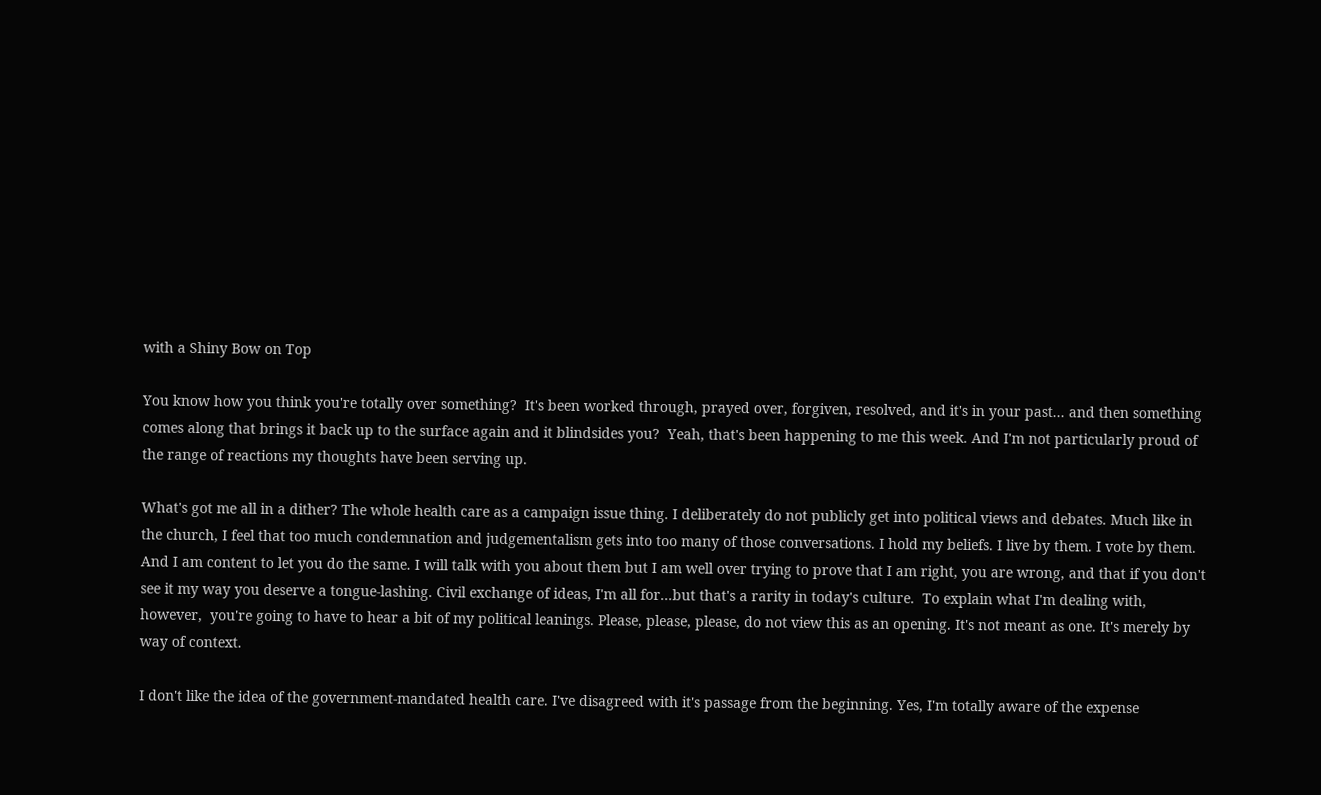with a Shiny Bow on Top

You know how you think you're totally over something?  It's been worked through, prayed over, forgiven, resolved, and it's in your past... and then something comes along that brings it back up to the surface again and it blindsides you?  Yeah, that's been happening to me this week. And I'm not particularly proud of the range of reactions my thoughts have been serving up.

What's got me all in a dither? The whole health care as a campaign issue thing. I deliberately do not publicly get into political views and debates. Much like in the church, I feel that too much condemnation and judgementalism gets into too many of those conversations. I hold my beliefs. I live by them. I vote by them. And I am content to let you do the same. I will talk with you about them but I am well over trying to prove that I am right, you are wrong, and that if you don't see it my way you deserve a tongue-lashing. Civil exchange of ideas, I'm all for...but that's a rarity in today's culture.  To explain what I'm dealing with, however,  you're going to have to hear a bit of my political leanings. Please, please, please, do not view this as an opening. It's not meant as one. It's merely by way of context.

I don't like the idea of the government-mandated health care. I've disagreed with it's passage from the beginning. Yes, I'm totally aware of the expense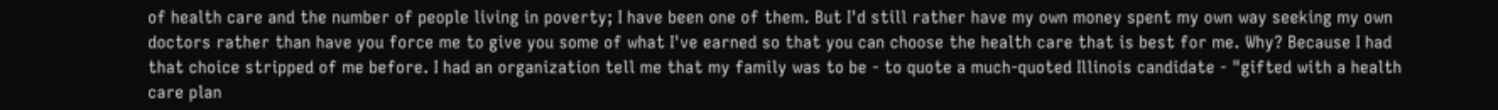of health care and the number of people living in poverty; I have been one of them. But I'd still rather have my own money spent my own way seeking my own doctors rather than have you force me to give you some of what I've earned so that you can choose the health care that is best for me. Why? Because I had that choice stripped of me before. I had an organization tell me that my family was to be - to quote a much-quoted Illinois candidate - "gifted with a health care plan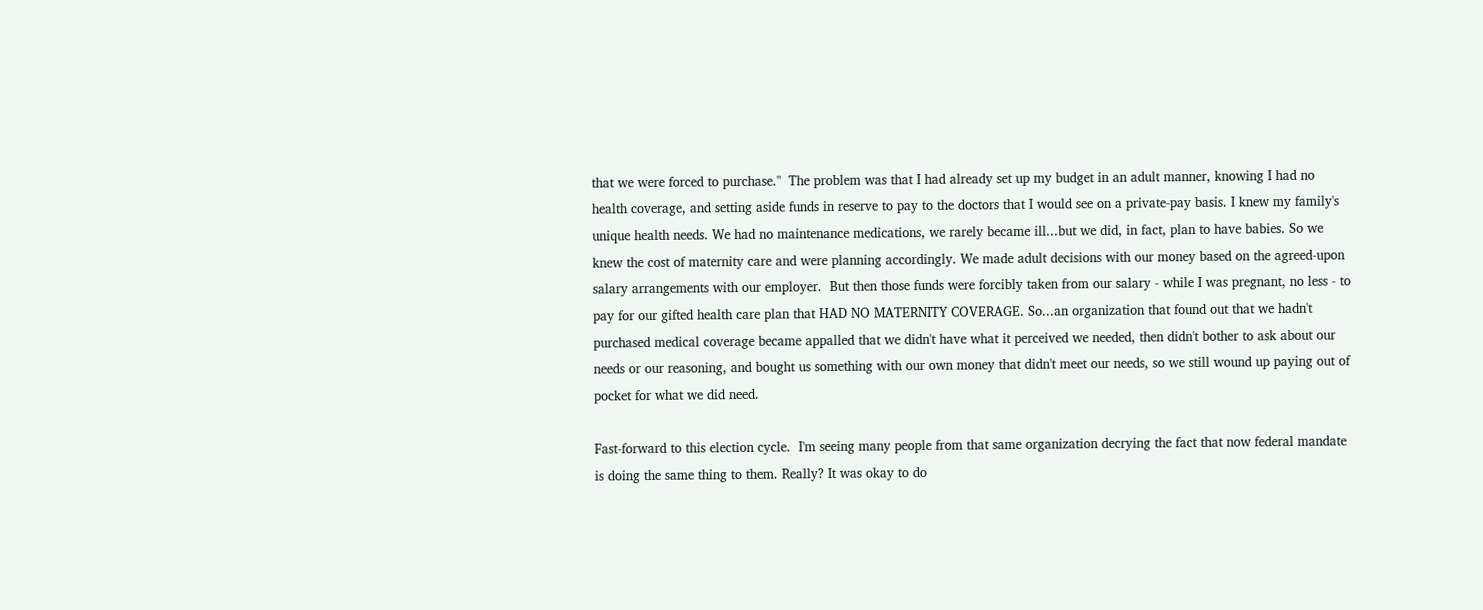that we were forced to purchase."  The problem was that I had already set up my budget in an adult manner, knowing I had no health coverage, and setting aside funds in reserve to pay to the doctors that I would see on a private-pay basis. I knew my family's unique health needs. We had no maintenance medications, we rarely became ill...but we did, in fact, plan to have babies. So we knew the cost of maternity care and were planning accordingly. We made adult decisions with our money based on the agreed-upon salary arrangements with our employer.  But then those funds were forcibly taken from our salary - while I was pregnant, no less - to pay for our gifted health care plan that HAD NO MATERNITY COVERAGE. So...an organization that found out that we hadn't purchased medical coverage became appalled that we didn't have what it perceived we needed, then didn't bother to ask about our needs or our reasoning, and bought us something with our own money that didn't meet our needs, so we still wound up paying out of pocket for what we did need.

Fast-forward to this election cycle.  I'm seeing many people from that same organization decrying the fact that now federal mandate is doing the same thing to them. Really? It was okay to do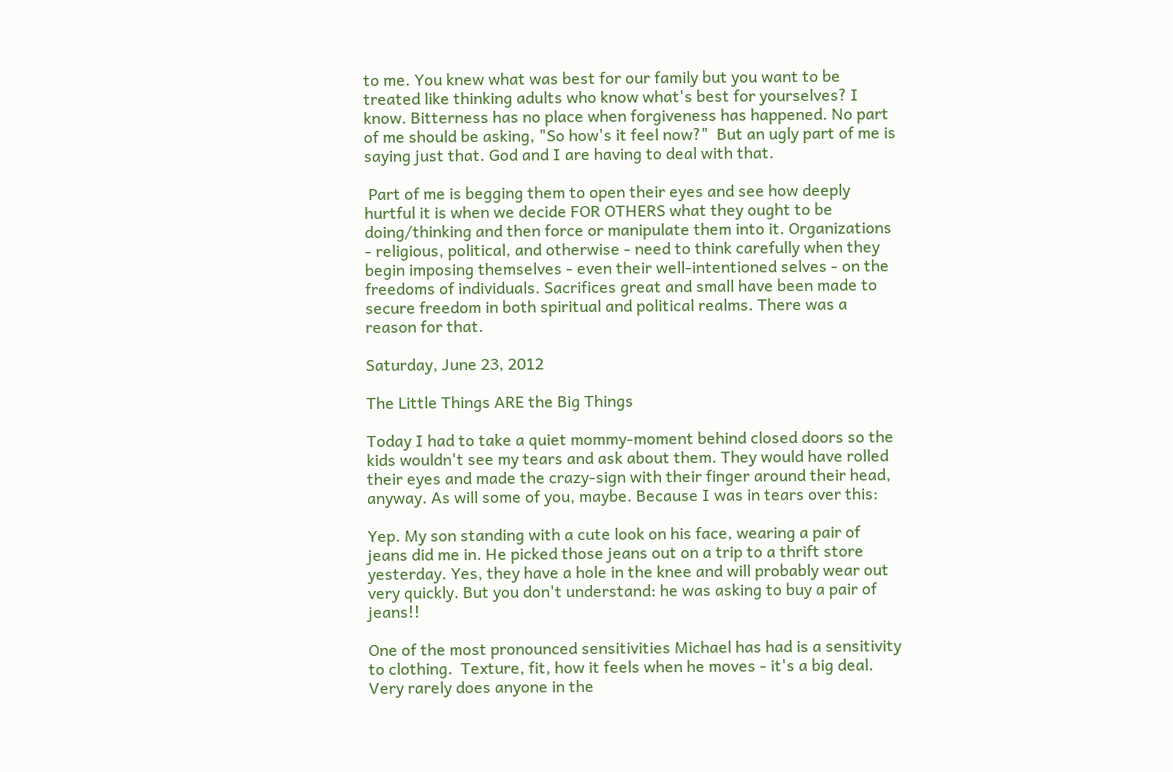to me. You knew what was best for our family but you want to be treated like thinking adults who know what's best for yourselves? I know. Bitterness has no place when forgiveness has happened. No part of me should be asking, "So how's it feel now?"  But an ugly part of me is saying just that. God and I are having to deal with that.

 Part of me is begging them to open their eyes and see how deeply hurtful it is when we decide FOR OTHERS what they ought to be doing/thinking and then force or manipulate them into it. Organizations - religious, political, and otherwise - need to think carefully when they begin imposing themselves - even their well-intentioned selves - on the freedoms of individuals. Sacrifices great and small have been made to secure freedom in both spiritual and political realms. There was a reason for that.

Saturday, June 23, 2012

The Little Things ARE the Big Things

Today I had to take a quiet mommy-moment behind closed doors so the kids wouldn't see my tears and ask about them. They would have rolled their eyes and made the crazy-sign with their finger around their head, anyway. As will some of you, maybe. Because I was in tears over this:

Yep. My son standing with a cute look on his face, wearing a pair of jeans did me in. He picked those jeans out on a trip to a thrift store yesterday. Yes, they have a hole in the knee and will probably wear out very quickly. But you don't understand: he was asking to buy a pair of jeans!!

One of the most pronounced sensitivities Michael has had is a sensitivity to clothing.  Texture, fit, how it feels when he moves - it's a big deal. Very rarely does anyone in the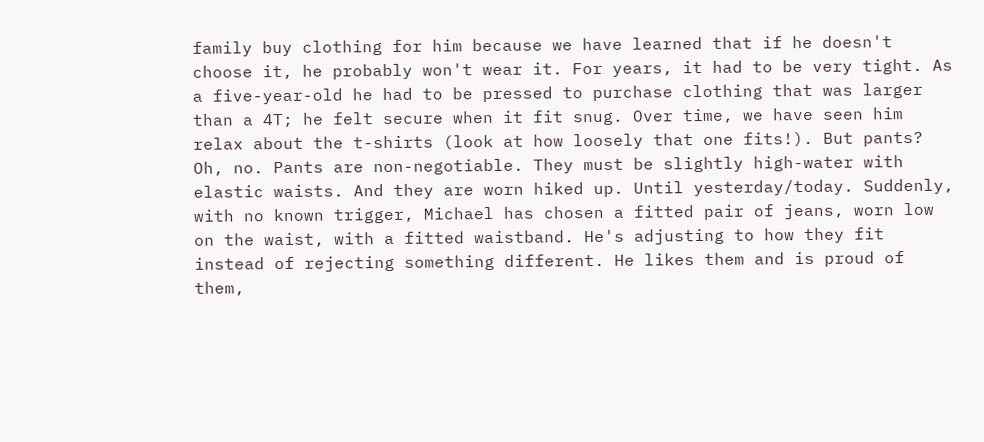family buy clothing for him because we have learned that if he doesn't choose it, he probably won't wear it. For years, it had to be very tight. As a five-year-old he had to be pressed to purchase clothing that was larger than a 4T; he felt secure when it fit snug. Over time, we have seen him relax about the t-shirts (look at how loosely that one fits!). But pants? Oh, no. Pants are non-negotiable. They must be slightly high-water with elastic waists. And they are worn hiked up. Until yesterday/today. Suddenly, with no known trigger, Michael has chosen a fitted pair of jeans, worn low on the waist, with a fitted waistband. He's adjusting to how they fit instead of rejecting something different. He likes them and is proud of them,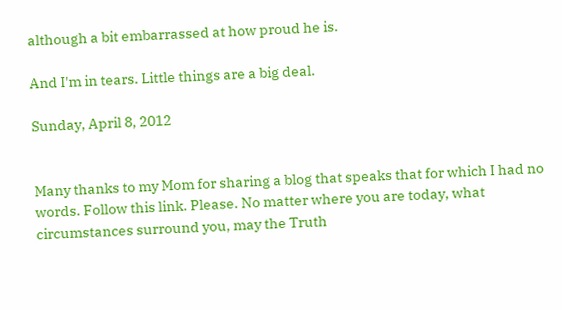although a bit embarrassed at how proud he is.

And I'm in tears. Little things are a big deal.

Sunday, April 8, 2012


Many thanks to my Mom for sharing a blog that speaks that for which I had no words. Follow this link. Please. No matter where you are today, what circumstances surround you, may the Truth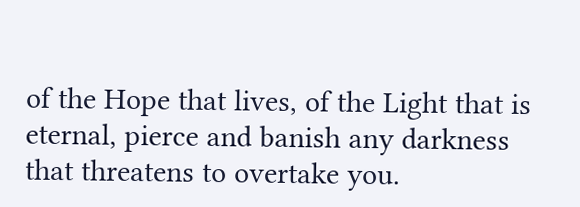of the Hope that lives, of the Light that is eternal, pierce and banish any darkness that threatens to overtake you.